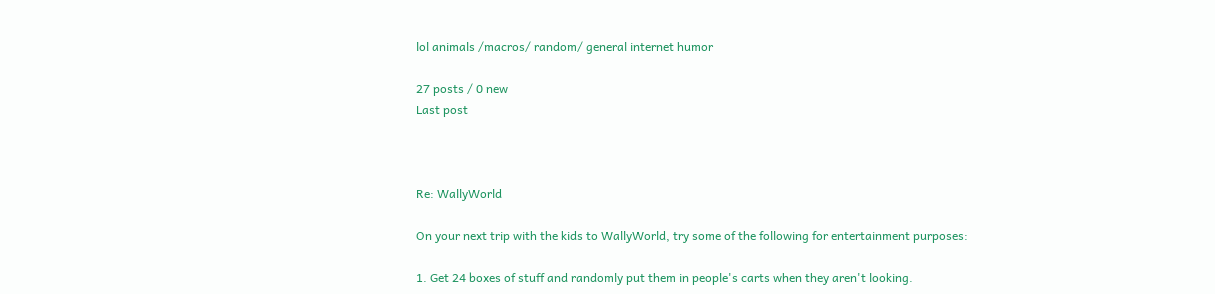lol animals /macros/ random/ general internet humor

27 posts / 0 new
Last post



Re: WallyWorld

On your next trip with the kids to WallyWorld, try some of the following for entertainment purposes:

1. Get 24 boxes of stuff and randomly put them in people's carts when they aren't looking.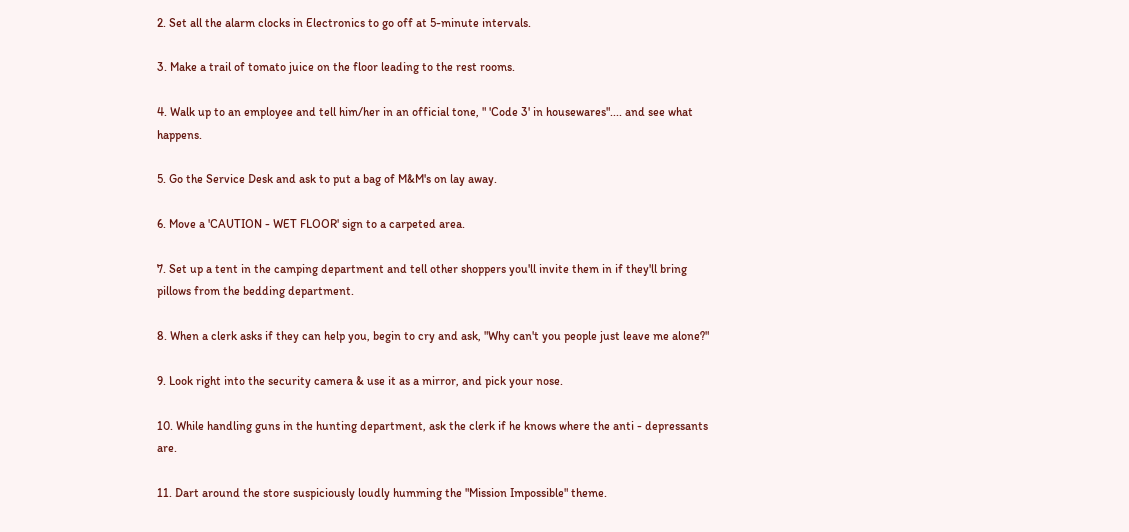2. Set all the alarm clocks in Electronics to go off at 5-minute intervals.

3. Make a trail of tomato juice on the floor leading to the rest rooms.

4. Walk up to an employee and tell him/her in an official tone, " 'Code 3' in housewares".... and see what happens.

5. Go the Service Desk and ask to put a bag of M&M's on lay away.

6. Move a 'CAUTION - WET FLOOR' sign to a carpeted area.

7. Set up a tent in the camping department and tell other shoppers you'll invite them in if they'll bring pillows from the bedding department.

8. When a clerk asks if they can help you, begin to cry and ask, "Why can't you people just leave me alone?"

9. Look right into the security camera & use it as a mirror, and pick your nose.

10. While handling guns in the hunting department, ask the clerk if he knows where the anti - depressants are.

11. Dart around the store suspiciously loudly humming the "Mission Impossible" theme.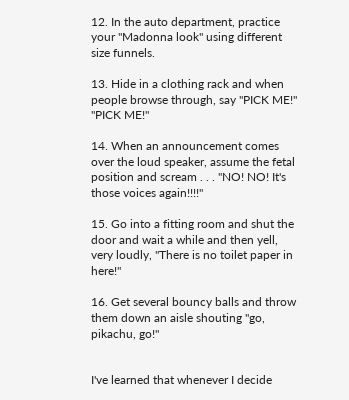12. In the auto department, practice your "Madonna look" using different size funnels.

13. Hide in a clothing rack and when people browse through, say "PICK ME!" "PICK ME!"

14. When an announcement comes over the loud speaker, assume the fetal position and scream . . . "NO! NO! It's those voices again!!!!"

15. Go into a fitting room and shut the door and wait a while and then yell, very loudly, "There is no toilet paper in here!"

16. Get several bouncy balls and throw them down an aisle shouting "go, pikachu, go!"


I've learned that whenever I decide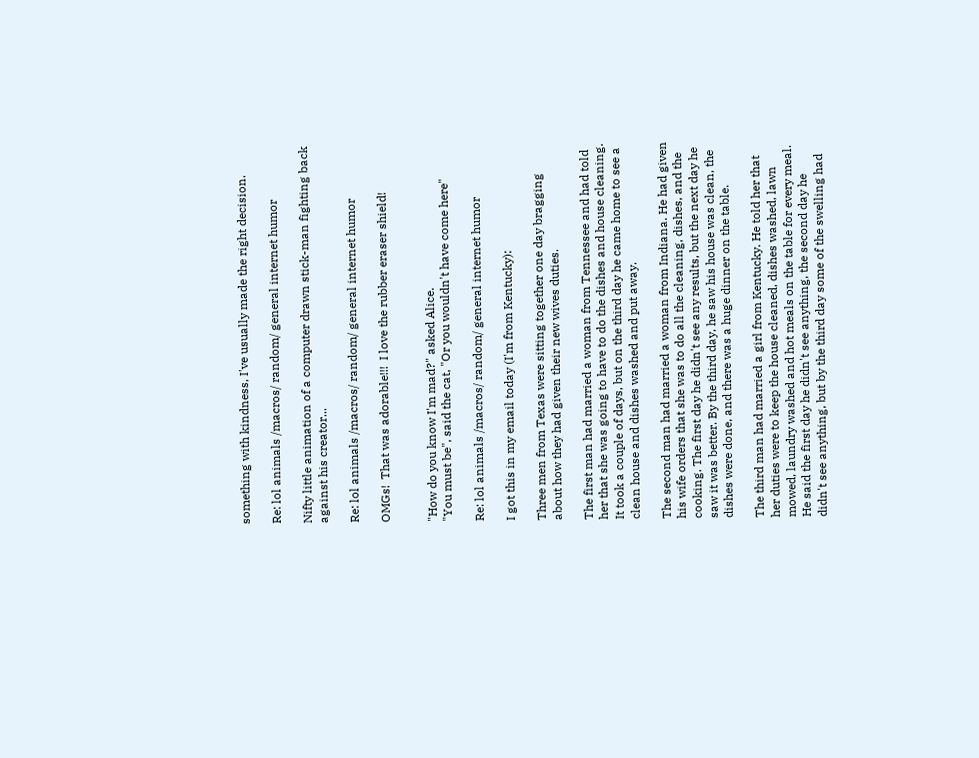something with kindness, I've usually made the right decision.

Re: lol animals /macros/ random/ general internet humor

Nifty little animation of a computer drawn stick-man fighting back against his creator...

Re: lol animals /macros/ random/ general internet humor

OMGs!  That was adorable!!!  I love the rubber eraser shield!


"How do you know I'm mad?" asked Alice.
"You must be", said the cat, "Or you wouldn't have come here"

Re: lol animals /macros/ random/ general internet humor

I got this in my email today (I'm from Kentucky):

Three men from Texas were sitting together one day bragging about how they had given their new wives duties.

The first man had married a woman from Tennessee and had told her that she was going to have to do the dishes and house cleaning. It took a couple of days, but on the third day he came home to see a clean house and dishes washed and put away.

The second man had married a woman from Indiana. He had given his wife orders that she was to do all the cleaning, dishes, and the cooking. The first day he didn't see any results, but the next day he saw it was better. By the third day, he saw his house was clean, the dishes were done, and there was a huge dinner on the table.

The third man had married a girl from Kentucky. He told her that her duties were to keep the house cleaned, dishes washed, lawn mowed, laundry washed and hot meals on the table for every meal. He said the first day he didn't see anything, the second day he didn't see anything, but by the third day some of the swelling had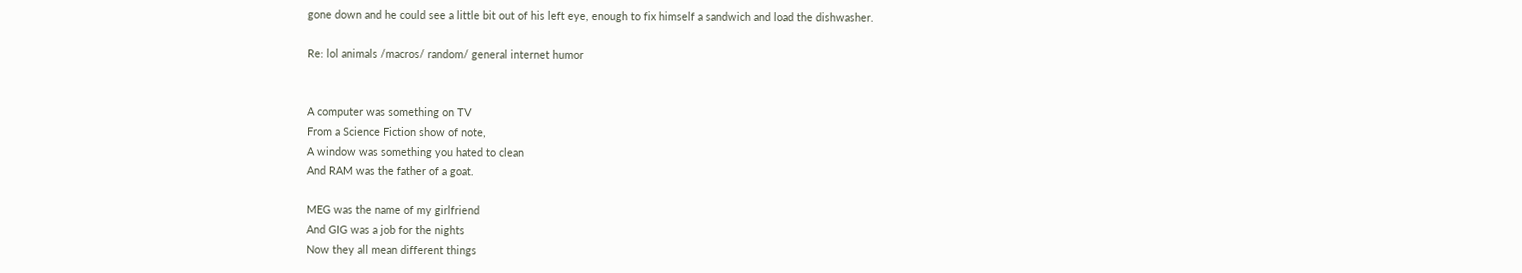gone down and he could see a little bit out of his left eye, enough to fix himself a sandwich and load the dishwasher.

Re: lol animals /macros/ random/ general internet humor


A computer was something on TV
From a Science Fiction show of note,
A window was something you hated to clean
And RAM was the father of a goat.

MEG was the name of my girlfriend
And GIG was a job for the nights
Now they all mean different things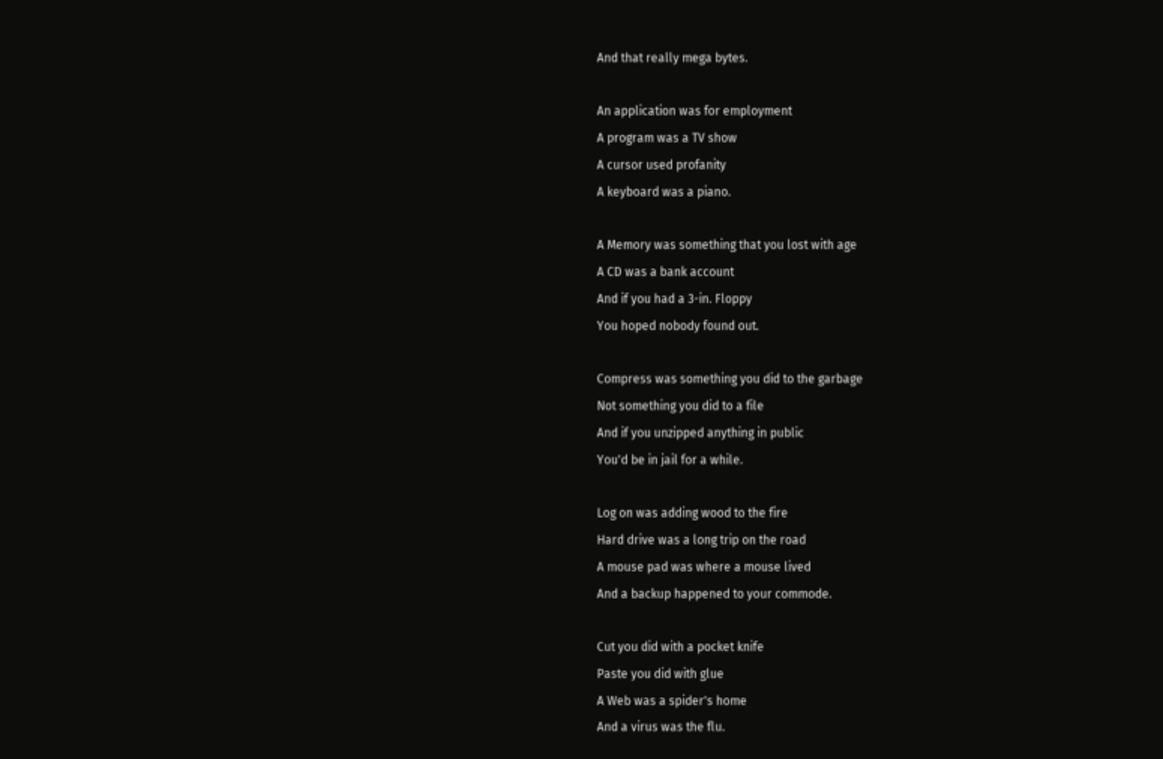And that really mega bytes.

An application was for employment
A program was a TV show
A cursor used profanity
A keyboard was a piano.

A Memory was something that you lost with age
A CD was a bank account
And if you had a 3-in. Floppy
You hoped nobody found out.

Compress was something you did to the garbage
Not something you did to a file
And if you unzipped anything in public
You'd be in jail for a while.

Log on was adding wood to the fire
Hard drive was a long trip on the road
A mouse pad was where a mouse lived
And a backup happened to your commode.

Cut you did with a pocket knife
Paste you did with glue
A Web was a spider's home
And a virus was the flu.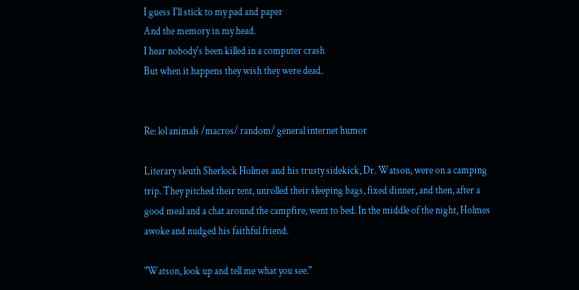I guess I'll stick to my pad and paper
And the memory in my head.
I hear nobody's been killed in a computer crash
But when it happens they wish they were dead.


Re: lol animals /macros/ random/ general internet humor

Literary sleuth Sherlock Holmes and his trusty sidekick, Dr. Watson, were on a camping trip. They pitched their tent, unrolled their sleeping bags, fixed dinner, and then, after a good meal and a chat around the campfire, went to bed. In the middle of the night, Holmes awoke and nudged his faithful friend.

"Watson, look up and tell me what you see."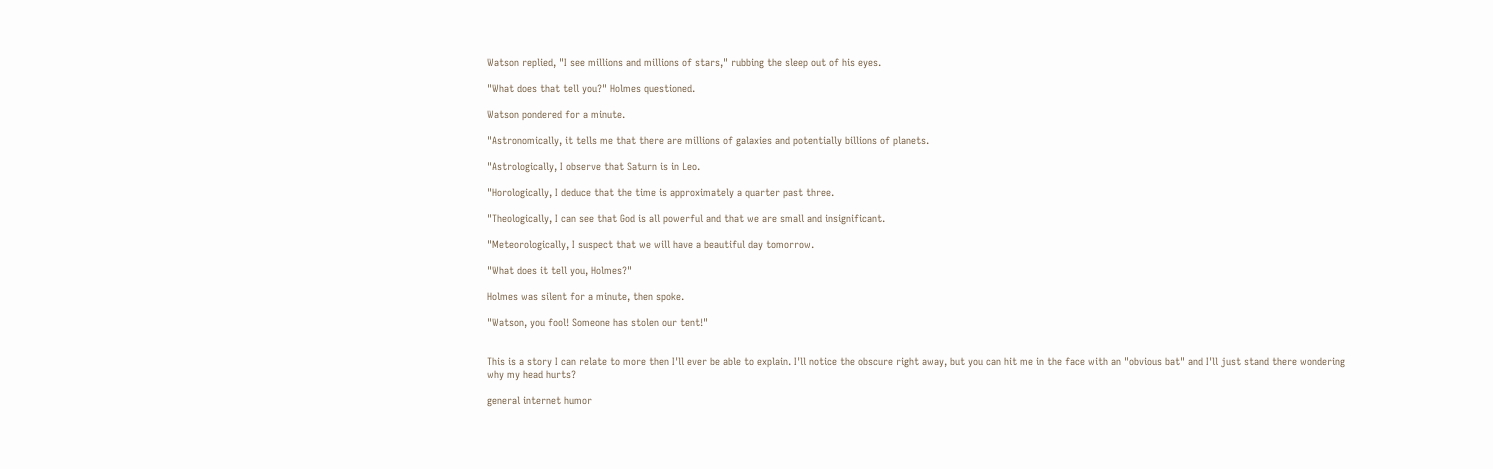Watson replied, "I see millions and millions of stars," rubbing the sleep out of his eyes.

"What does that tell you?" Holmes questioned.

Watson pondered for a minute.

"Astronomically, it tells me that there are millions of galaxies and potentially billions of planets.

"Astrologically, I observe that Saturn is in Leo.

"Horologically, I deduce that the time is approximately a quarter past three.

"Theologically, I can see that God is all powerful and that we are small and insignificant.

"Meteorologically, I suspect that we will have a beautiful day tomorrow.

"What does it tell you, Holmes?"

Holmes was silent for a minute, then spoke.

"Watson, you fool! Someone has stolen our tent!"


This is a story I can relate to more then I'll ever be able to explain. I'll notice the obscure right away, but you can hit me in the face with an "obvious bat" and I'll just stand there wondering why my head hurts?

general internet humor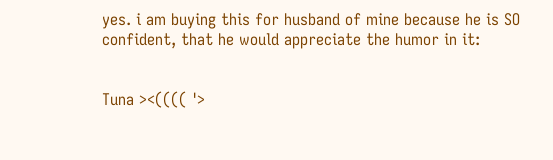yes. i am buying this for husband of mine because he is SO confident, that he would appreciate the humor in it:


Tuna ><(((( '>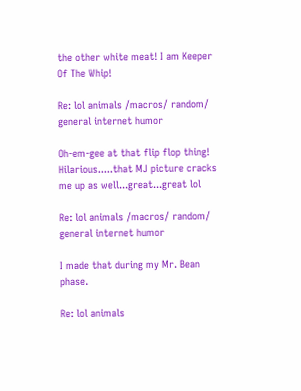the other white meat! I am Keeper Of The Whip!

Re: lol animals /macros/ random/ general internet humor

Oh-em-gee at that flip flop thing! Hilarious.....that MJ picture cracks me up as well...great...great lol

Re: lol animals /macros/ random/ general internet humor

I made that during my Mr. Bean phase.

Re: lol animals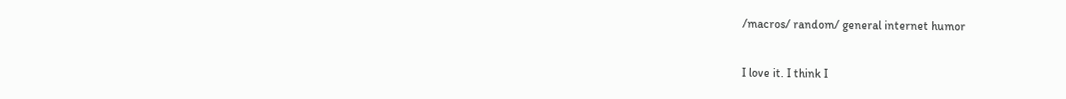/macros/ random/ general internet humor

I love it. I think I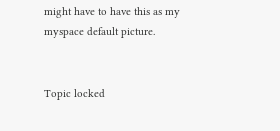might have to have this as my myspace default picture.


Topic locked